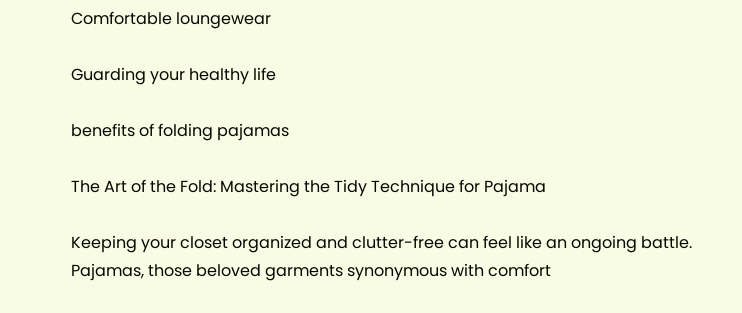Comfortable loungewear

Guarding your healthy life

benefits of folding pajamas

The Art of the Fold: Mastering the Tidy Technique for Pajama

Keeping your closet organized and clutter-free can feel like an ongoing battle. Pajamas, those beloved garments synonymous with comfort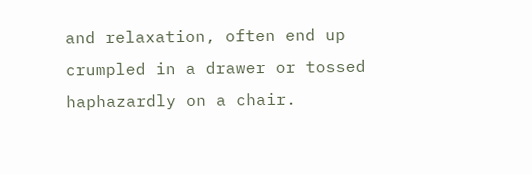and relaxation, often end up crumpled in a drawer or tossed haphazardly on a chair.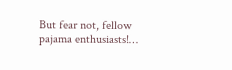But fear not, fellow pajama enthusiasts!…